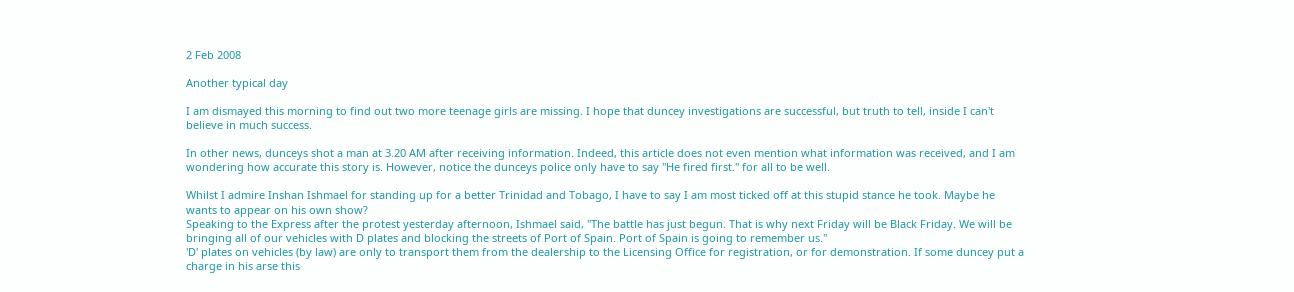2 Feb 2008

Another typical day

I am dismayed this morning to find out two more teenage girls are missing. I hope that duncey investigations are successful, but truth to tell, inside I can't believe in much success.

In other news, dunceys shot a man at 3.20 AM after receiving information. Indeed, this article does not even mention what information was received, and I am wondering how accurate this story is. However, notice the dunceys police only have to say "He fired first." for all to be well.

Whilst I admire Inshan Ishmael for standing up for a better Trinidad and Tobago, I have to say I am most ticked off at this stupid stance he took. Maybe he wants to appear on his own show?
Speaking to the Express after the protest yesterday afternoon, Ishmael said, "The battle has just begun. That is why next Friday will be Black Friday. We will be bringing all of our vehicles with D plates and blocking the streets of Port of Spain. Port of Spain is going to remember us."
'D' plates on vehicles (by law) are only to transport them from the dealership to the Licensing Office for registration, or for demonstration. If some duncey put a charge in his arse this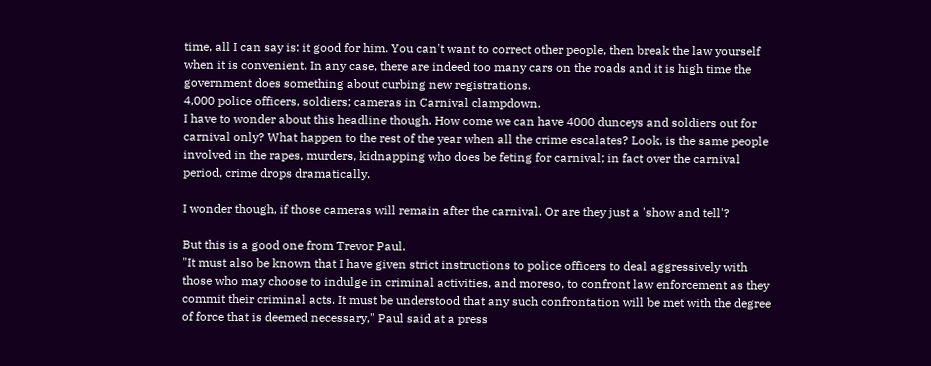time, all I can say is: it good for him. You can't want to correct other people, then break the law yourself when it is convenient. In any case, there are indeed too many cars on the roads and it is high time the government does something about curbing new registrations.
4,000 police officers, soldiers; cameras in Carnival clampdown.
I have to wonder about this headline though. How come we can have 4000 dunceys and soldiers out for carnival only? What happen to the rest of the year when all the crime escalates? Look, is the same people involved in the rapes, murders, kidnapping who does be feting for carnival; in fact over the carnival period, crime drops dramatically.

I wonder though, if those cameras will remain after the carnival. Or are they just a 'show and tell'?

But this is a good one from Trevor Paul.
"It must also be known that I have given strict instructions to police officers to deal aggressively with those who may choose to indulge in criminal activities, and moreso, to confront law enforcement as they commit their criminal acts. It must be understood that any such confrontation will be met with the degree of force that is deemed necessary," Paul said at a press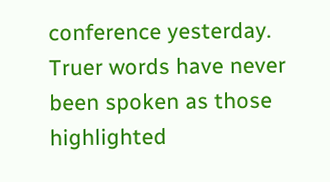conference yesterday.
Truer words have never been spoken as those highlighted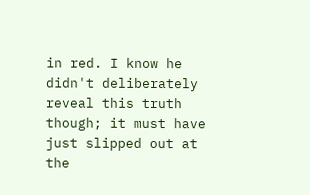in red. I know he didn't deliberately reveal this truth though; it must have just slipped out at the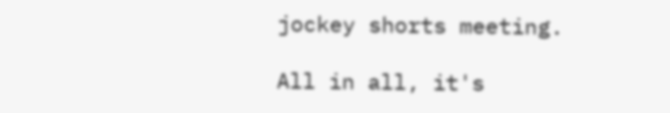jockey shorts meeting.

All in all, it's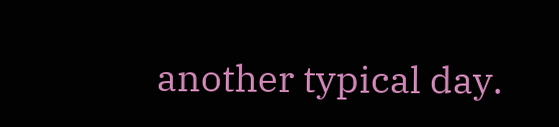another typical day.